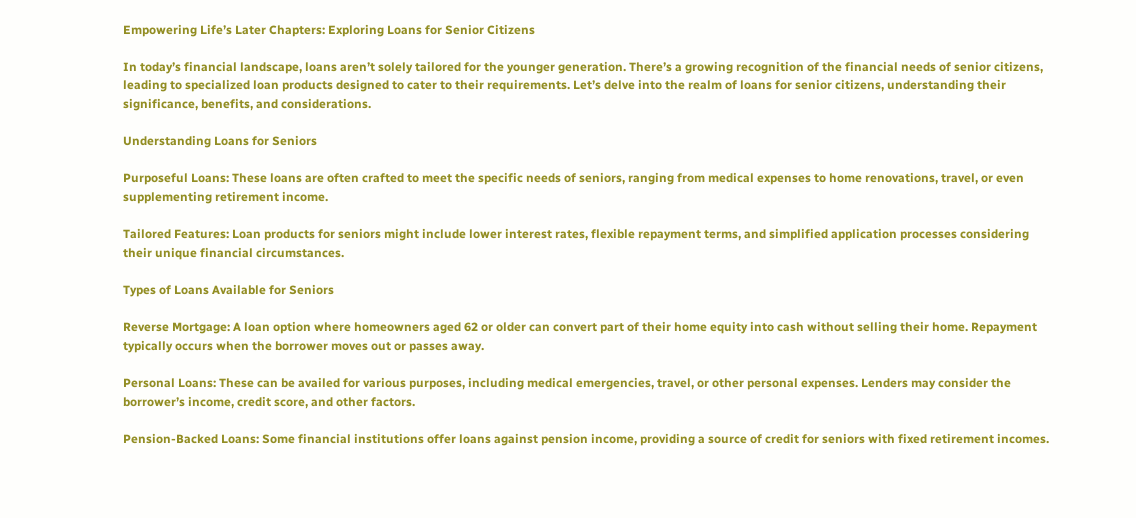Empowering Life’s Later Chapters: Exploring Loans for Senior Citizens

In today’s financial landscape, loans aren’t solely tailored for the younger generation. There’s a growing recognition of the financial needs of senior citizens, leading to specialized loan products designed to cater to their requirements. Let’s delve into the realm of loans for senior citizens, understanding their significance, benefits, and considerations.

Understanding Loans for Seniors

Purposeful Loans: These loans are often crafted to meet the specific needs of seniors, ranging from medical expenses to home renovations, travel, or even supplementing retirement income.

Tailored Features: Loan products for seniors might include lower interest rates, flexible repayment terms, and simplified application processes considering their unique financial circumstances.

Types of Loans Available for Seniors

Reverse Mortgage: A loan option where homeowners aged 62 or older can convert part of their home equity into cash without selling their home. Repayment typically occurs when the borrower moves out or passes away.

Personal Loans: These can be availed for various purposes, including medical emergencies, travel, or other personal expenses. Lenders may consider the borrower’s income, credit score, and other factors.

Pension-Backed Loans: Some financial institutions offer loans against pension income, providing a source of credit for seniors with fixed retirement incomes.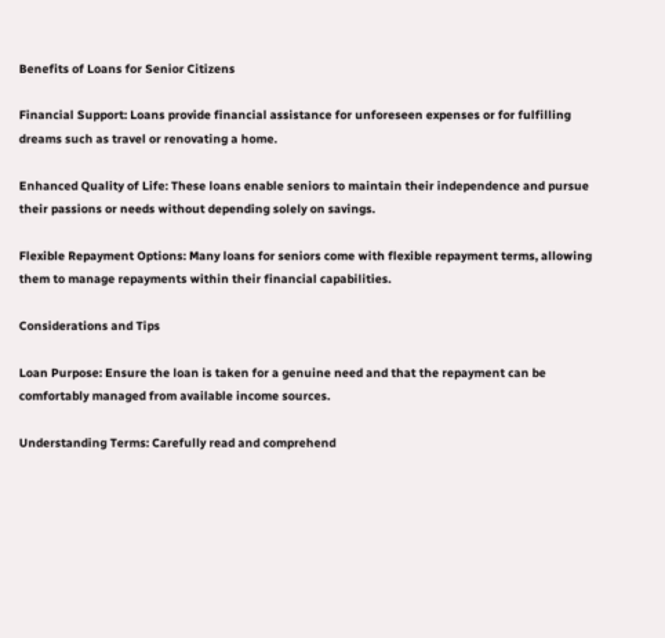Benefits of Loans for Senior Citizens

Financial Support: Loans provide financial assistance for unforeseen expenses or for fulfilling dreams such as travel or renovating a home.

Enhanced Quality of Life: These loans enable seniors to maintain their independence and pursue their passions or needs without depending solely on savings.

Flexible Repayment Options: Many loans for seniors come with flexible repayment terms, allowing them to manage repayments within their financial capabilities.

Considerations and Tips

Loan Purpose: Ensure the loan is taken for a genuine need and that the repayment can be comfortably managed from available income sources.

Understanding Terms: Carefully read and comprehend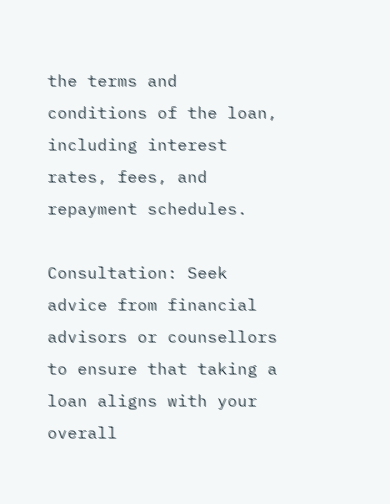the terms and conditions of the loan, including interest rates, fees, and repayment schedules.

Consultation: Seek advice from financial advisors or counsellors to ensure that taking a loan aligns with your overall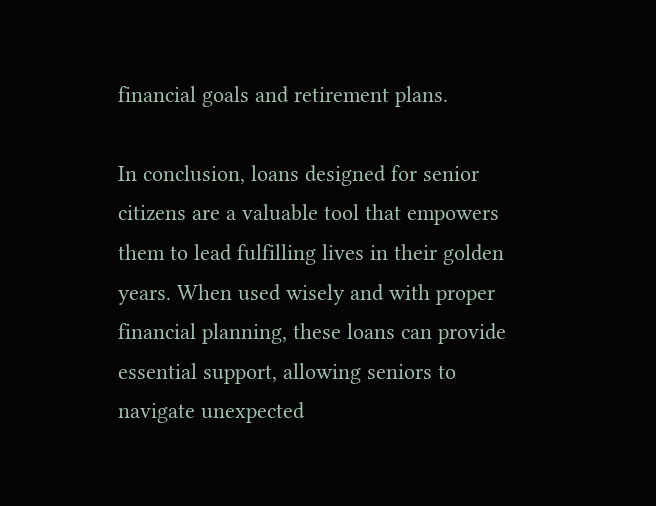financial goals and retirement plans.

In conclusion, loans designed for senior citizens are a valuable tool that empowers them to lead fulfilling lives in their golden years. When used wisely and with proper financial planning, these loans can provide essential support, allowing seniors to navigate unexpected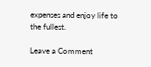expenses and enjoy life to the fullest.

Leave a Comment